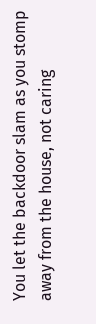You let the backdoor slam as you stomp away from the house, not caring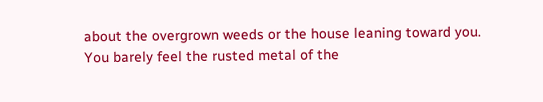about the overgrown weeds or the house leaning toward you. You barely feel the rusted metal of the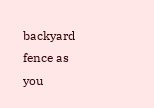backyard fence as you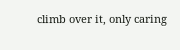climb over it, only caring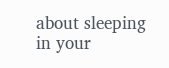about sleeping in your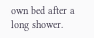own bed after a long shower.